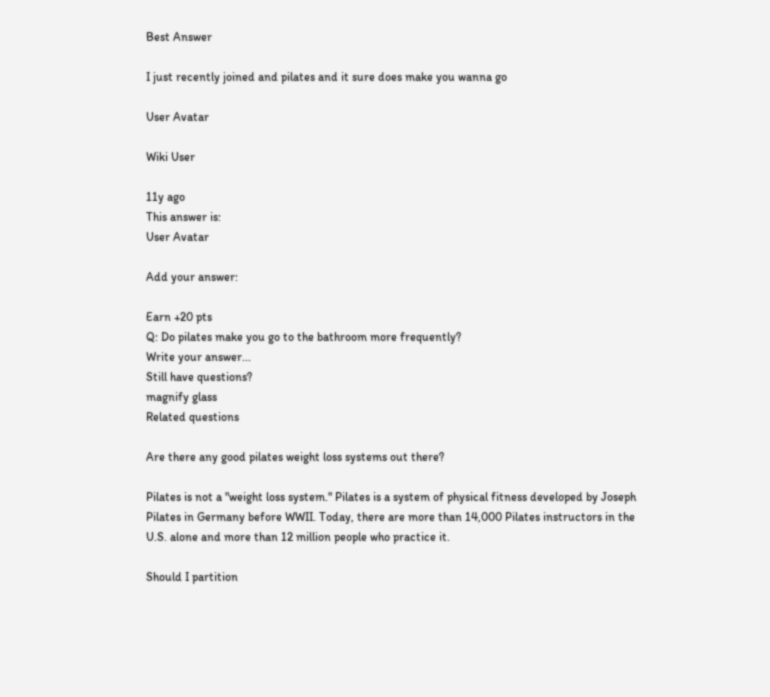Best Answer

I just recently joined and pilates and it sure does make you wanna go

User Avatar

Wiki User

11y ago
This answer is:
User Avatar

Add your answer:

Earn +20 pts
Q: Do pilates make you go to the bathroom more frequently?
Write your answer...
Still have questions?
magnify glass
Related questions

Are there any good pilates weight loss systems out there?

Pilates is not a "weight loss system." Pilates is a system of physical fitness developed by Joseph Pilates in Germany before WWII. Today, there are more than 14,000 Pilates instructors in the U.S. alone and more than 12 million people who practice it.

Should I partition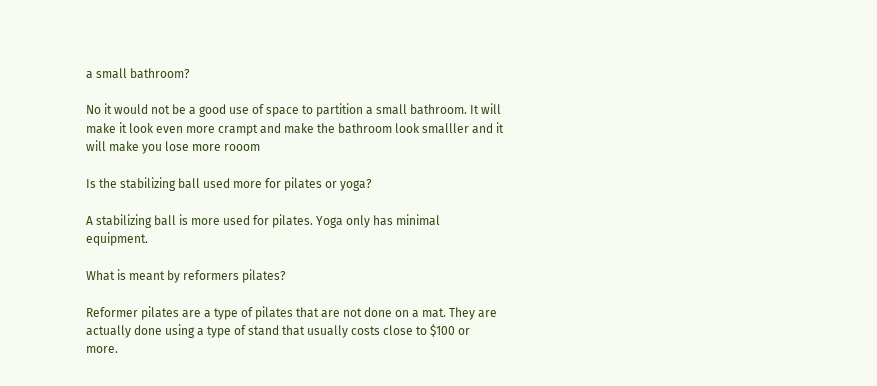a small bathroom?

No it would not be a good use of space to partition a small bathroom. It will make it look even more crampt and make the bathroom look smalller and it will make you lose more rooom

Is the stabilizing ball used more for pilates or yoga?

A stabilizing ball is more used for pilates. Yoga only has minimal equipment.

What is meant by reformers pilates?

Reformer pilates are a type of pilates that are not done on a mat. They are actually done using a type of stand that usually costs close to $100 or more.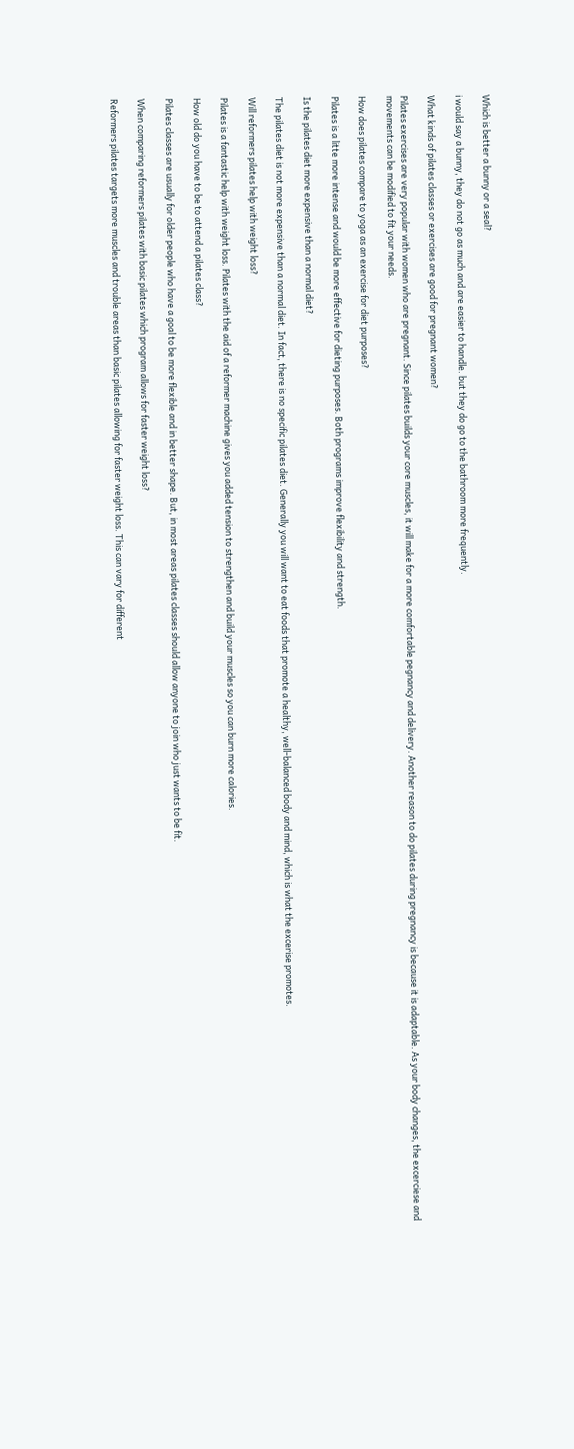Which is better a bunny or a seal?

i would say a bunny, they do not go as much and are easier to handle. but they do go to the bathroom more frequently.

What kinds of pilates classes or exercises are good for pregnant women?

Pilates exercises are very popular with women who are pregnant. Since pilates builds your core muscles, it will make for a more comfortable pegnancy and delivery. Another reason to do pilates during pregnancy is because it is adaptable. As your body changes, the excerciese and movements can be modified to fit your needs.

How does pilates compare to yoga as an exercise for diet purposes?

Pilates is a litte more intense and would be more effective for dieting purposes. Both programs improve flexibility and strength.

Is the pilates diet more expensive than a normal diet?

The pilates diet is not more expensive than a normal diet. In fact, there is no specific pilates diet. Generally you will want to eat foods that promote a healthy, well-balanced body and mind, which is what the excerise promotes.

Will reformers pilates help with weight loss?

Pilates is a fantastic help with weight loss. Pilates with the aid of a reformer machine gives you added tension to strengthen and build your muscles so you can burn more calories.

How old do you have to be to attend a pilates class?

Pilates classes are usually for older people who have a goal to be more flexible and in better shape. But, in most areas pilates classes should allow anyone to join who just wants to be fit.

When comparing reformers pilates with basic pilates which program allows for faster weight loss?

Reformers pilates targets more muscles and trouble areas than basic pilates allowing for faster weight loss. This can vary for different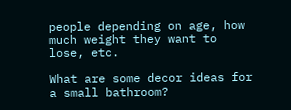people depending on age, how much weight they want to lose, etc.

What are some decor ideas for a small bathroom?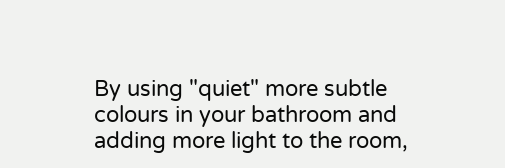By using "quiet" more subtle colours in your bathroom and adding more light to the room,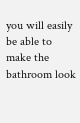you will easily be able to make the bathroom look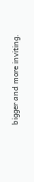bigger and more inviting.